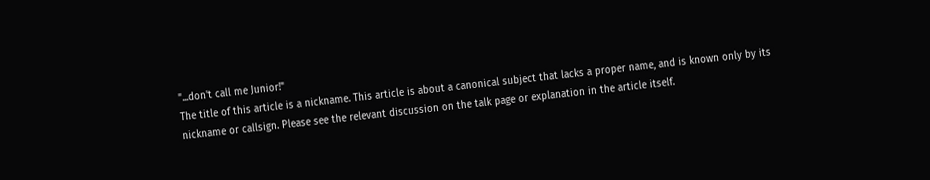"...don't call me Junior!"
The title of this article is a nickname. This article is about a canonical subject that lacks a proper name, and is known only by its nickname or callsign. Please see the relevant discussion on the talk page or explanation in the article itself.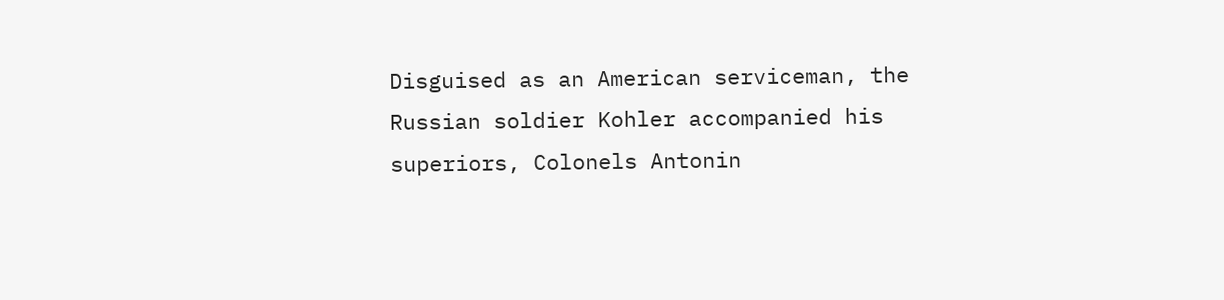Disguised as an American serviceman, the Russian soldier Kohler accompanied his superiors, Colonels Antonin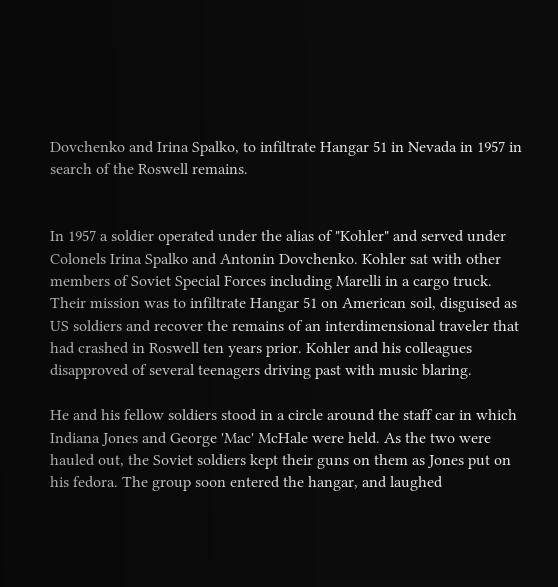Dovchenko and Irina Spalko, to infiltrate Hangar 51 in Nevada in 1957 in search of the Roswell remains.


In 1957 a soldier operated under the alias of "Kohler" and served under Colonels Irina Spalko and Antonin Dovchenko. Kohler sat with other members of Soviet Special Forces including Marelli in a cargo truck. Their mission was to infiltrate Hangar 51 on American soil, disguised as US soldiers and recover the remains of an interdimensional traveler that had crashed in Roswell ten years prior. Kohler and his colleagues disapproved of several teenagers driving past with music blaring.

He and his fellow soldiers stood in a circle around the staff car in which Indiana Jones and George 'Mac' McHale were held. As the two were hauled out, the Soviet soldiers kept their guns on them as Jones put on his fedora. The group soon entered the hangar, and laughed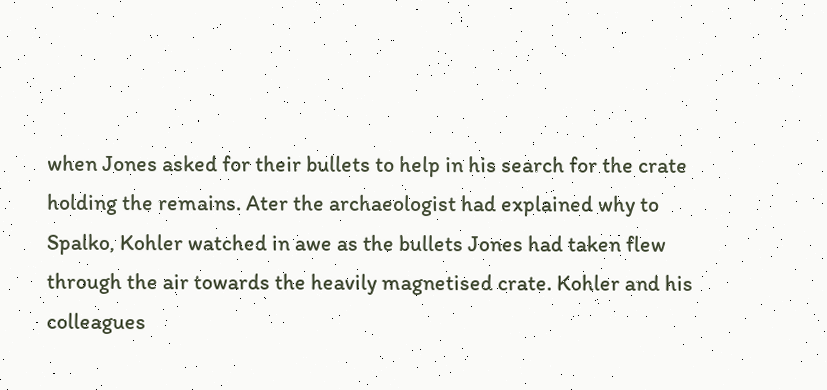when Jones asked for their bullets to help in his search for the crate holding the remains. Ater the archaeologist had explained why to Spalko, Kohler watched in awe as the bullets Jones had taken flew through the air towards the heavily magnetised crate. Kohler and his colleagues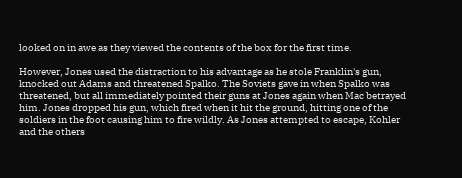looked on in awe as they viewed the contents of the box for the first time.

However, Jones used the distraction to his advantage as he stole Franklin's gun, knocked out Adams and threatened Spalko. The Soviets gave in when Spalko was threatened, but all immediately pointed their guns at Jones again when Mac betrayed him. Jones dropped his gun, which fired when it hit the ground, hitting one of the soldiers in the foot causing him to fire wildly. As Jones attempted to escape, Kohler and the others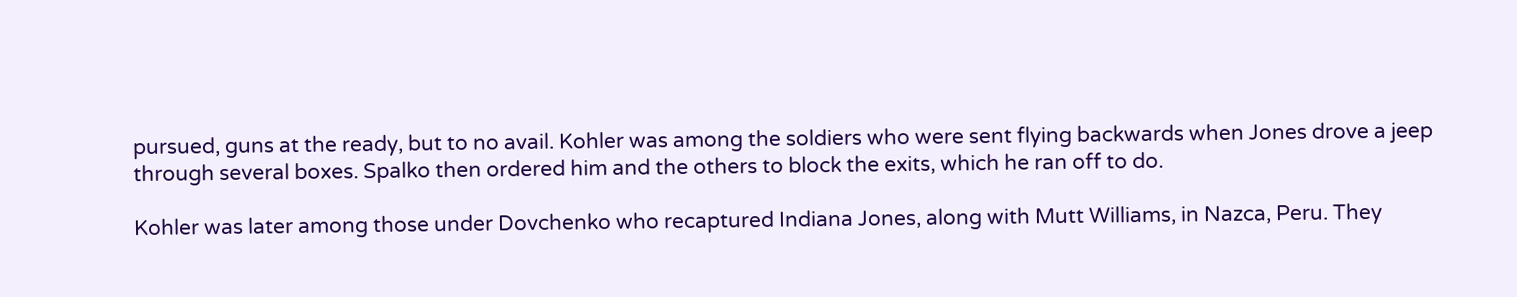pursued, guns at the ready, but to no avail. Kohler was among the soldiers who were sent flying backwards when Jones drove a jeep through several boxes. Spalko then ordered him and the others to block the exits, which he ran off to do.

Kohler was later among those under Dovchenko who recaptured Indiana Jones, along with Mutt Williams, in Nazca, Peru. They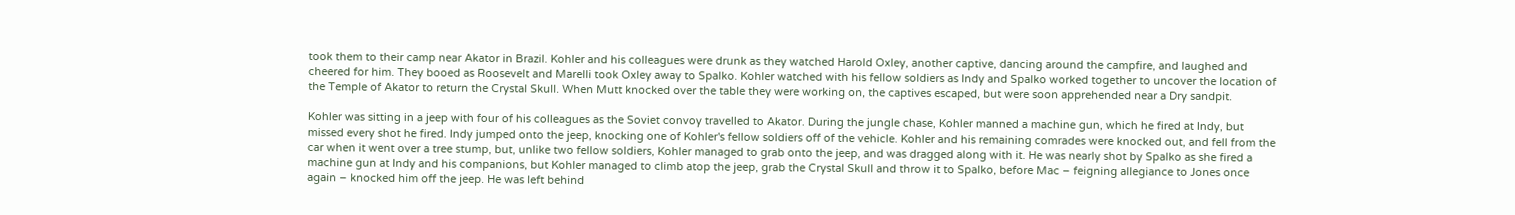took them to their camp near Akator in Brazil. Kohler and his colleagues were drunk as they watched Harold Oxley, another captive, dancing around the campfire, and laughed and cheered for him. They booed as Roosevelt and Marelli took Oxley away to Spalko. Kohler watched with his fellow soldiers as Indy and Spalko worked together to uncover the location of the Temple of Akator to return the Crystal Skull. When Mutt knocked over the table they were working on, the captives escaped, but were soon apprehended near a Dry sandpit.

Kohler was sitting in a jeep with four of his colleagues as the Soviet convoy travelled to Akator. During the jungle chase, Kohler manned a machine gun, which he fired at Indy, but missed every shot he fired. Indy jumped onto the jeep, knocking one of Kohler's fellow soldiers off of the vehicle. Kohler and his remaining comrades were knocked out, and fell from the car when it went over a tree stump, but, unlike two fellow soldiers, Kohler managed to grab onto the jeep, and was dragged along with it. He was nearly shot by Spalko as she fired a machine gun at Indy and his companions, but Kohler managed to climb atop the jeep, grab the Crystal Skull and throw it to Spalko, before Mac – feigning allegiance to Jones once again – knocked him off the jeep. He was left behind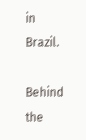in Brazil.

Behind the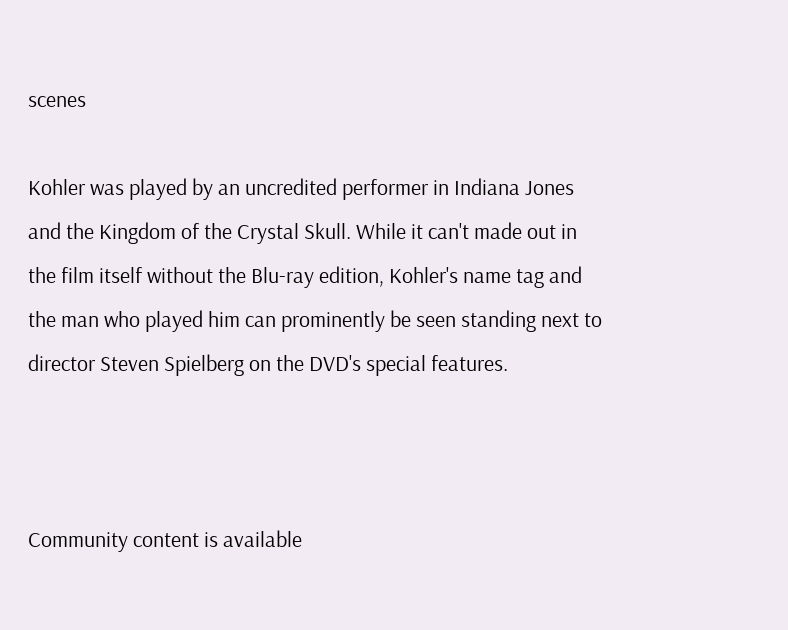scenes

Kohler was played by an uncredited performer in Indiana Jones and the Kingdom of the Crystal Skull. While it can't made out in the film itself without the Blu-ray edition, Kohler's name tag and the man who played him can prominently be seen standing next to director Steven Spielberg on the DVD's special features.



Community content is available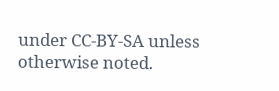under CC-BY-SA unless otherwise noted.